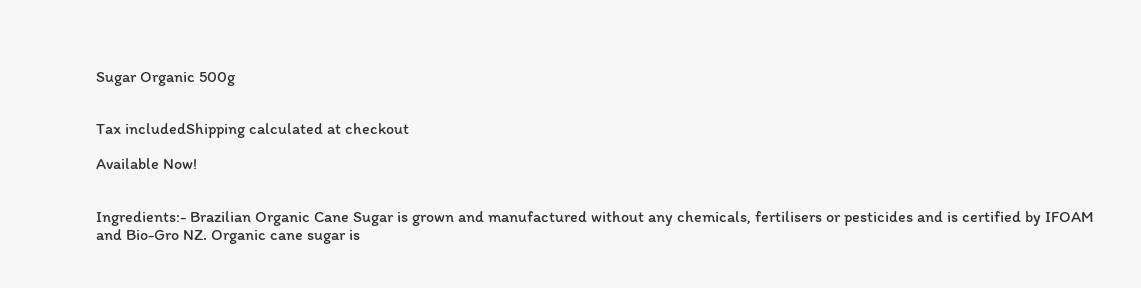Sugar Organic 500g


Tax includedShipping calculated at checkout

Available Now!


Ingredients:- Brazilian Organic Cane Sugar is grown and manufactured without any chemicals, fertilisers or pesticides and is certified by IFOAM and Bio-Gro NZ. Organic cane sugar is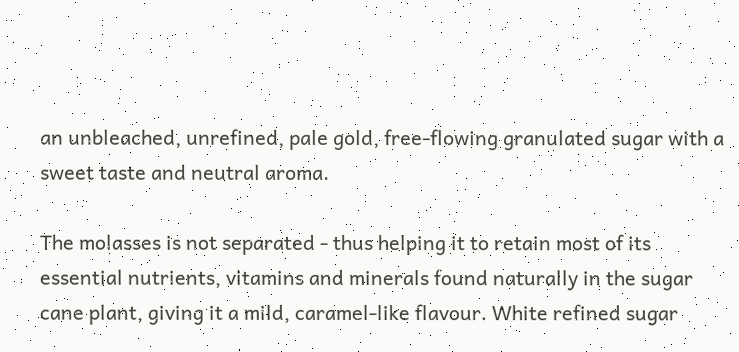an unbleached, unrefined, pale gold, free-flowing granulated sugar with a sweet taste and neutral aroma.

The molasses is not separated - thus helping it to retain most of its essential nutrients, vitamins and minerals found naturally in the sugar cane plant, giving it a mild, caramel-like flavour. White refined sugar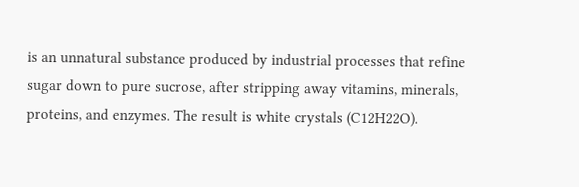is an unnatural substance produced by industrial processes that refine sugar down to pure sucrose, after stripping away vitamins, minerals, proteins, and enzymes. The result is white crystals (C12H22O).